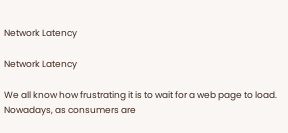Network Latency

Network Latency

We all know how frustrating it is to wait for a web page to load. Nowadays, as consumers are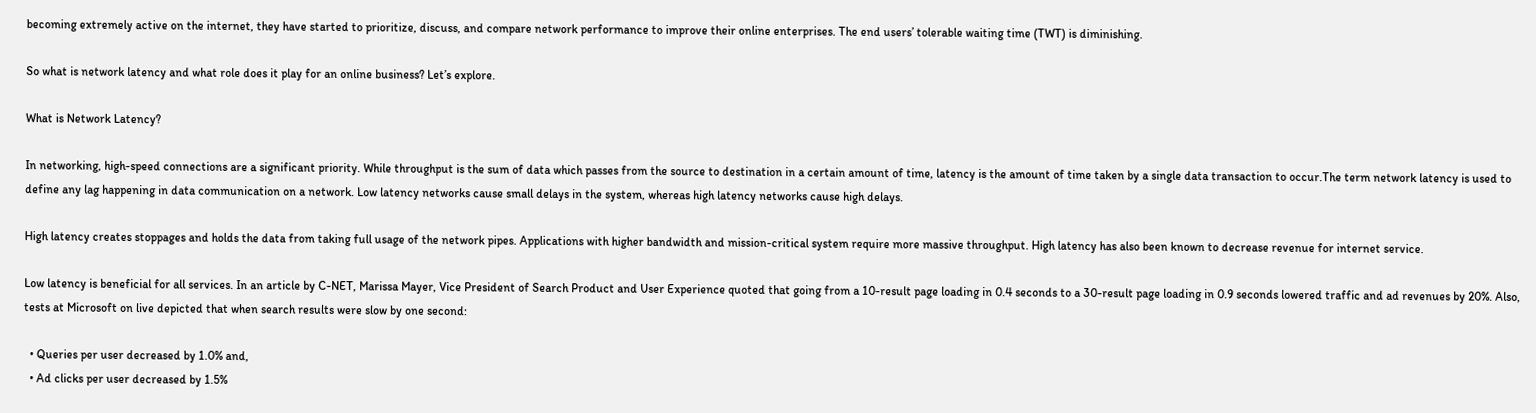becoming extremely active on the internet, they have started to prioritize, discuss, and compare network performance to improve their online enterprises. The end users’ tolerable waiting time (TWT) is diminishing.

So what is network latency and what role does it play for an online business? Let’s explore.

What is Network Latency?

In networking, high-speed connections are a significant priority. While throughput is the sum of data which passes from the source to destination in a certain amount of time, latency is the amount of time taken by a single data transaction to occur.The term network latency is used to define any lag happening in data communication on a network. Low latency networks cause small delays in the system, whereas high latency networks cause high delays.

High latency creates stoppages and holds the data from taking full usage of the network pipes. Applications with higher bandwidth and mission-critical system require more massive throughput. High latency has also been known to decrease revenue for internet service.

Low latency is beneficial for all services. In an article by C-NET, Marissa Mayer, Vice President of Search Product and User Experience quoted that going from a 10-result page loading in 0.4 seconds to a 30-result page loading in 0.9 seconds lowered traffic and ad revenues by 20%. Also, tests at Microsoft on live depicted that when search results were slow by one second:

  • Queries per user decreased by 1.0% and,
  • Ad clicks per user decreased by 1.5%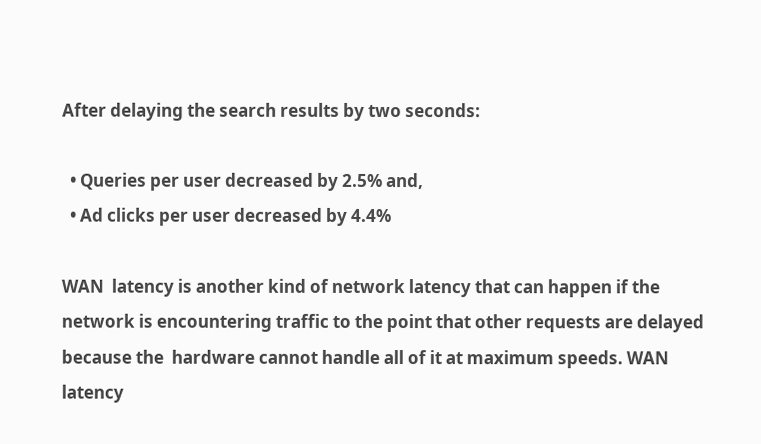After delaying the search results by two seconds:

  • Queries per user decreased by 2.5% and,
  • Ad clicks per user decreased by 4.4%

WAN  latency is another kind of network latency that can happen if the network is encountering traffic to the point that other requests are delayed because the  hardware cannot handle all of it at maximum speeds. WAN latency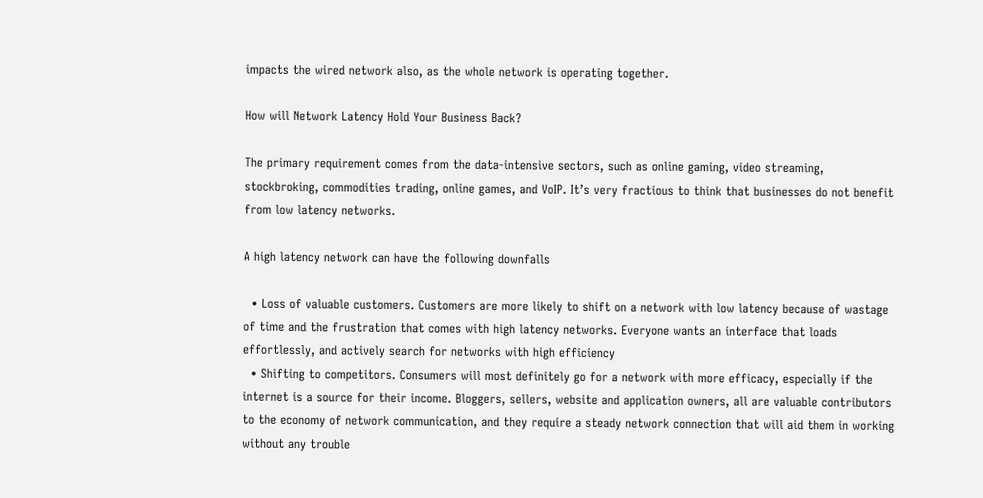impacts the wired network also, as the whole network is operating together.

How will Network Latency Hold Your Business Back?

The primary requirement comes from the data-intensive sectors, such as online gaming, video streaming, stockbroking, commodities trading, online games, and VoIP. It’s very fractious to think that businesses do not benefit from low latency networks.

A high latency network can have the following downfalls

  • Loss of valuable customers. Customers are more likely to shift on a network with low latency because of wastage of time and the frustration that comes with high latency networks. Everyone wants an interface that loads effortlessly, and actively search for networks with high efficiency
  • Shifting to competitors. Consumers will most definitely go for a network with more efficacy, especially if the internet is a source for their income. Bloggers, sellers, website and application owners, all are valuable contributors to the economy of network communication, and they require a steady network connection that will aid them in working without any trouble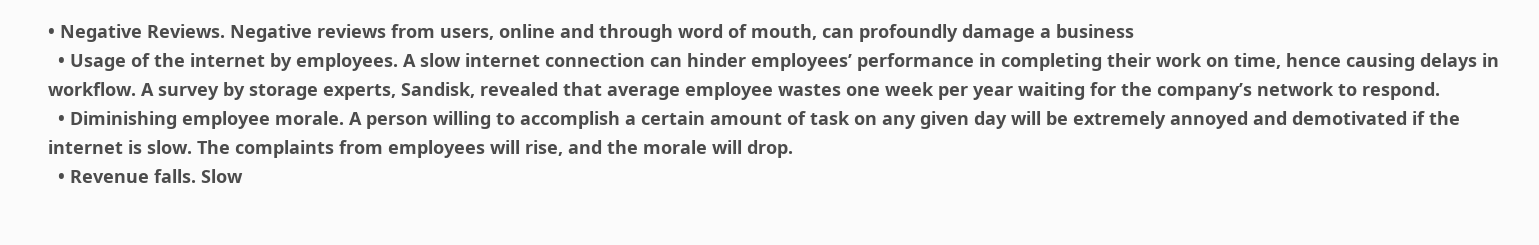• Negative Reviews. Negative reviews from users, online and through word of mouth, can profoundly damage a business
  • Usage of the internet by employees. A slow internet connection can hinder employees’ performance in completing their work on time, hence causing delays in workflow. A survey by storage experts, Sandisk, revealed that average employee wastes one week per year waiting for the company’s network to respond.
  • Diminishing employee morale. A person willing to accomplish a certain amount of task on any given day will be extremely annoyed and demotivated if the internet is slow. The complaints from employees will rise, and the morale will drop.
  • Revenue falls. Slow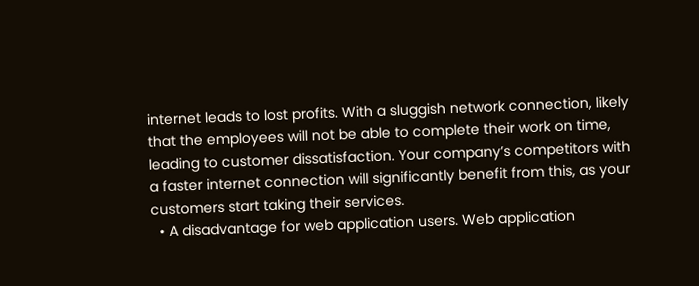internet leads to lost profits. With a sluggish network connection, likely that the employees will not be able to complete their work on time, leading to customer dissatisfaction. Your company’s competitors with a faster internet connection will significantly benefit from this, as your customers start taking their services.
  • A disadvantage for web application users. Web application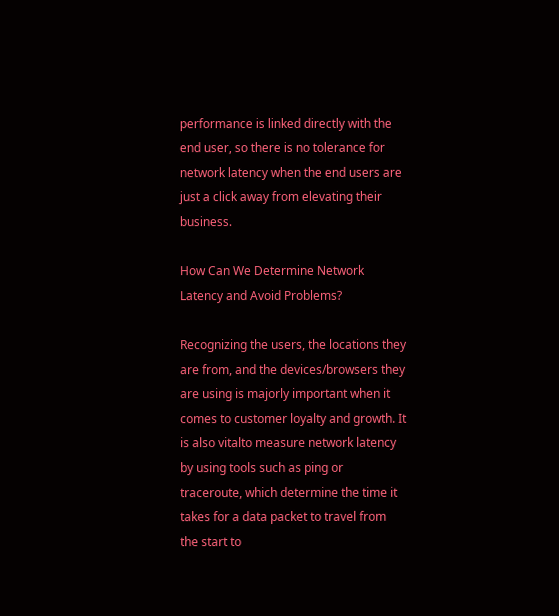performance is linked directly with the end user, so there is no tolerance for network latency when the end users are just a click away from elevating their business.

How Can We Determine Network Latency and Avoid Problems?

Recognizing the users, the locations they are from, and the devices/browsers they are using is majorly important when it comes to customer loyalty and growth. It is also vitalto measure network latency by using tools such as ping or traceroute, which determine the time it takes for a data packet to travel from the start to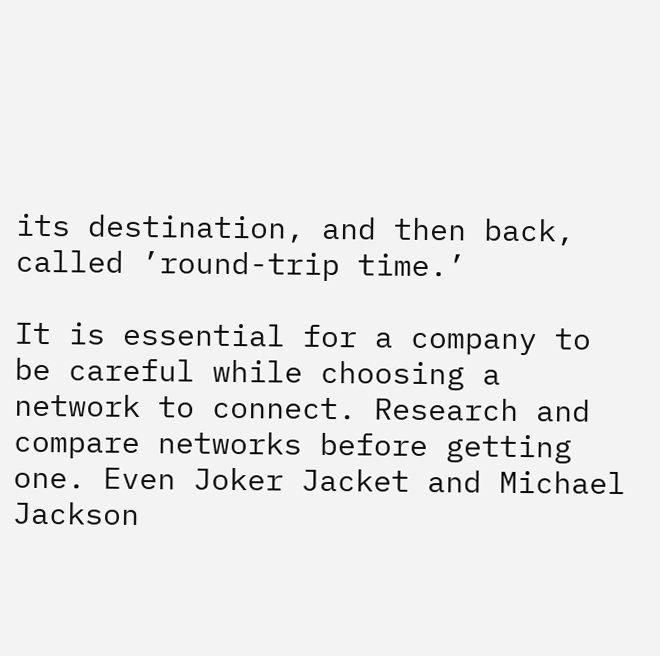its destination, and then back, called ’round-trip time.’

It is essential for a company to be careful while choosing a network to connect. Research and compare networks before getting one. Even Joker Jacket and Michael Jackson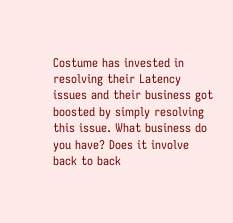Costume has invested in resolving their Latency issues and their business got boosted by simply resolving this issue. What business do you have? Does it involve back to back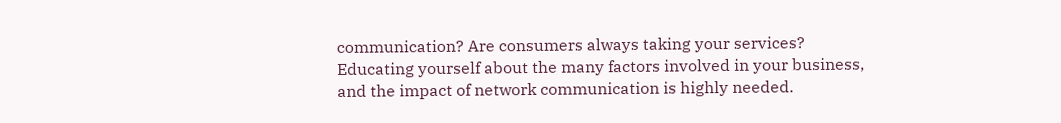communication? Are consumers always taking your services? Educating yourself about the many factors involved in your business, and the impact of network communication is highly needed.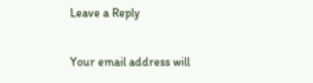Leave a Reply

Your email address will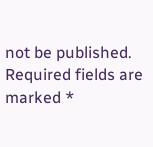not be published. Required fields are marked *